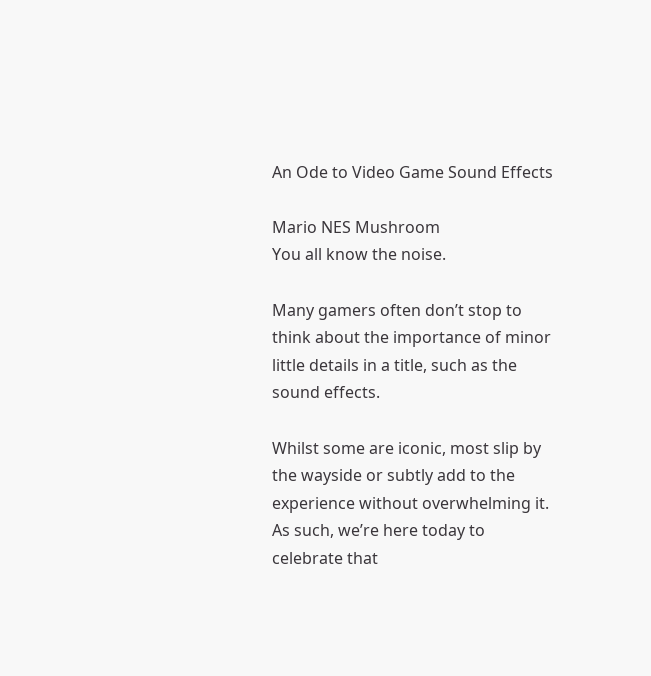An Ode to Video Game Sound Effects

Mario NES Mushroom
You all know the noise.

Many gamers often don’t stop to think about the importance of minor little details in a title, such as the sound effects.

Whilst some are iconic, most slip by the wayside or subtly add to the experience without overwhelming it. As such, we’re here today to celebrate that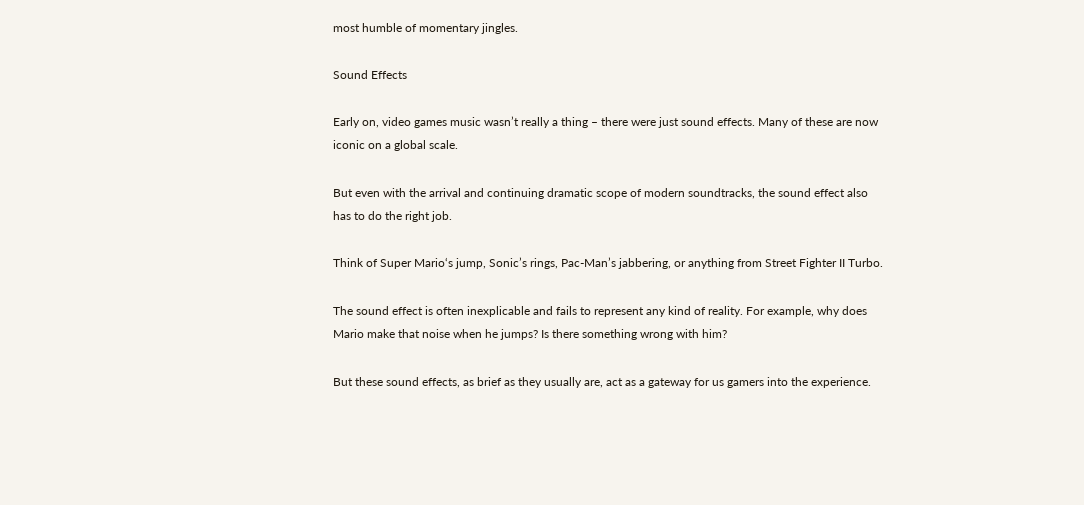most humble of momentary jingles.

Sound Effects

Early on, video games music wasn’t really a thing – there were just sound effects. Many of these are now iconic on a global scale.

But even with the arrival and continuing dramatic scope of modern soundtracks, the sound effect also has to do the right job.

Think of Super Mario‘s jump, Sonic’s rings, Pac-Man’s jabbering, or anything from Street Fighter II Turbo.

The sound effect is often inexplicable and fails to represent any kind of reality. For example, why does Mario make that noise when he jumps? Is there something wrong with him?

But these sound effects, as brief as they usually are, act as a gateway for us gamers into the experience.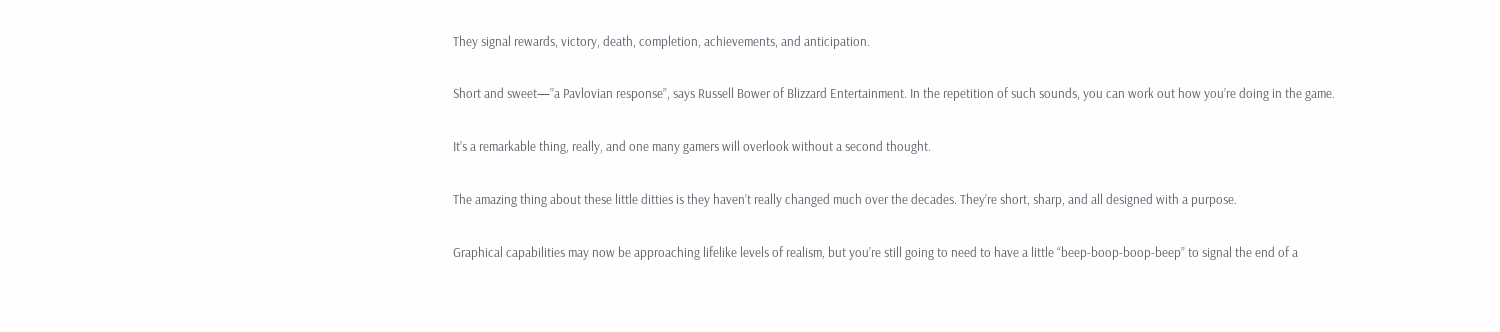They signal rewards, victory, death, completion, achievements, and anticipation.

Short and sweet—”a Pavlovian response”, says Russell Bower of Blizzard Entertainment. In the repetition of such sounds, you can work out how you’re doing in the game.

It’s a remarkable thing, really, and one many gamers will overlook without a second thought.

The amazing thing about these little ditties is they haven’t really changed much over the decades. They’re short, sharp, and all designed with a purpose.

Graphical capabilities may now be approaching lifelike levels of realism, but you’re still going to need to have a little “beep-boop-boop-beep” to signal the end of a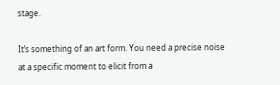stage.

It’s something of an art form. You need a precise noise at a specific moment to elicit from a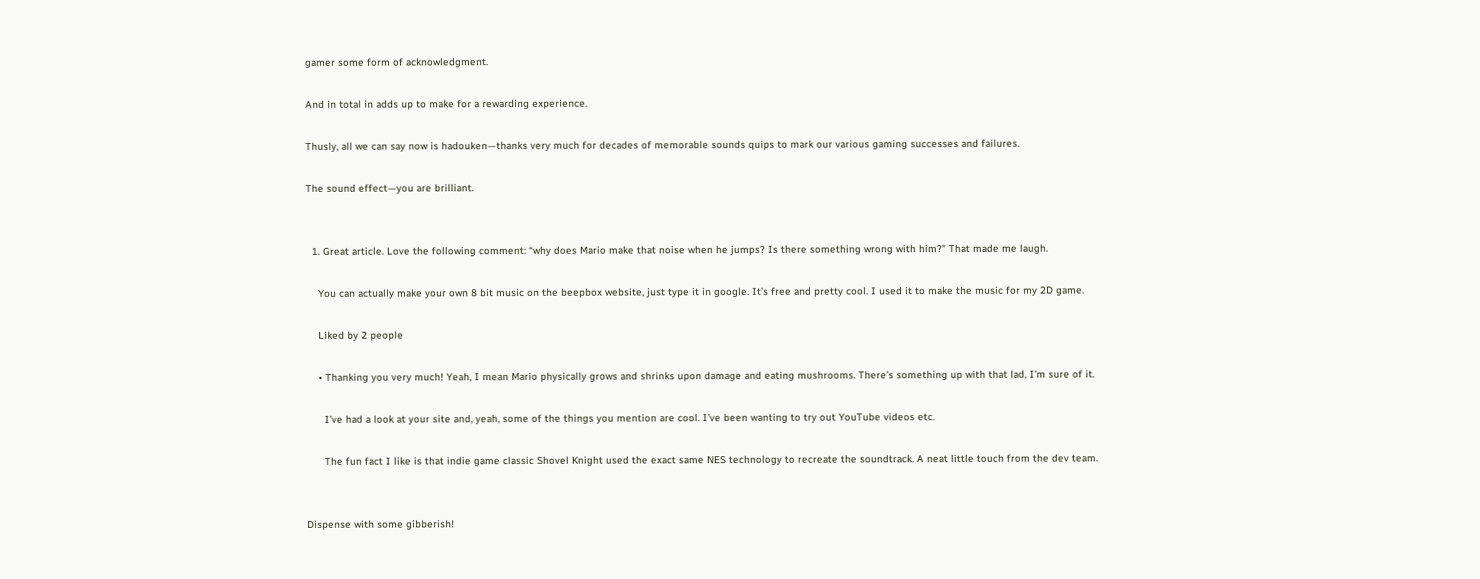gamer some form of acknowledgment.

And in total in adds up to make for a rewarding experience.

Thusly, all we can say now is hadouken—thanks very much for decades of memorable sounds quips to mark our various gaming successes and failures.

The sound effect—you are brilliant.


  1. Great article. Love the following comment: “why does Mario make that noise when he jumps? Is there something wrong with him?” That made me laugh.

    You can actually make your own 8 bit music on the beepbox website, just type it in google. It’s free and pretty cool. I used it to make the music for my 2D game.

    Liked by 2 people

    • Thanking you very much! Yeah, I mean Mario physically grows and shrinks upon damage and eating mushrooms. There’s something up with that lad, I’m sure of it.

      I’ve had a look at your site and, yeah, some of the things you mention are cool. I’ve been wanting to try out YouTube videos etc.

      The fun fact I like is that indie game classic Shovel Knight used the exact same NES technology to recreate the soundtrack. A neat little touch from the dev team.


Dispense with some gibberish!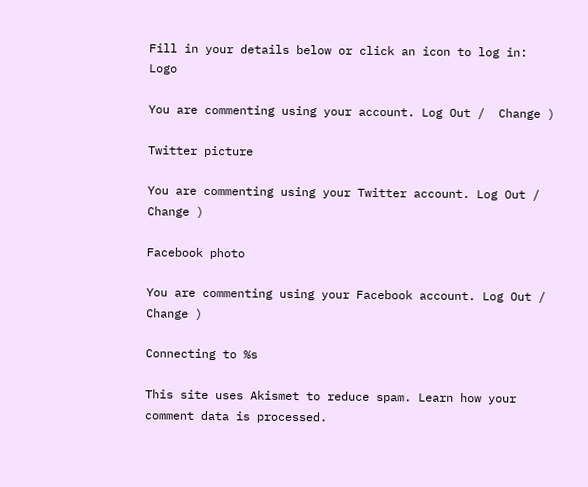Fill in your details below or click an icon to log in: Logo

You are commenting using your account. Log Out /  Change )

Twitter picture

You are commenting using your Twitter account. Log Out /  Change )

Facebook photo

You are commenting using your Facebook account. Log Out /  Change )

Connecting to %s

This site uses Akismet to reduce spam. Learn how your comment data is processed.